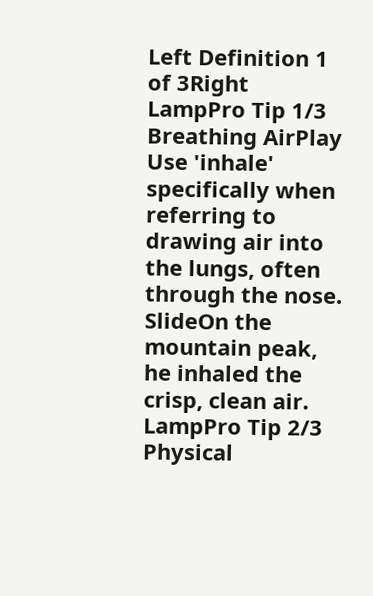Left Definition 1 of 3Right
LampPro Tip 1/3
Breathing AirPlay
Use 'inhale' specifically when referring to drawing air into the lungs, often through the nose. SlideOn the mountain peak, he inhaled the crisp, clean air.
LampPro Tip 2/3
Physical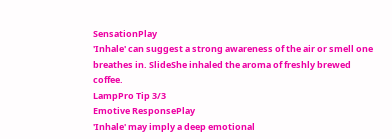SensationPlay
'Inhale' can suggest a strong awareness of the air or smell one breathes in. SlideShe inhaled the aroma of freshly brewed coffee.
LampPro Tip 3/3
Emotive ResponsePlay
'Inhale' may imply a deep emotional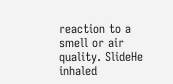reaction to a smell or air quality. SlideHe inhaled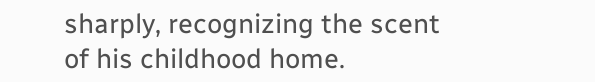sharply, recognizing the scent of his childhood home.